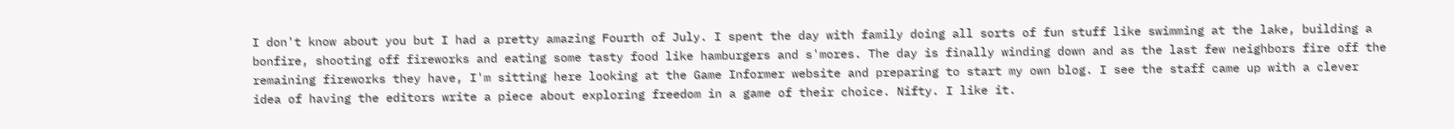I don't know about you but I had a pretty amazing Fourth of July. I spent the day with family doing all sorts of fun stuff like swimming at the lake, building a bonfire, shooting off fireworks and eating some tasty food like hamburgers and s'mores. The day is finally winding down and as the last few neighbors fire off the remaining fireworks they have, I'm sitting here looking at the Game Informer website and preparing to start my own blog. I see the staff came up with a clever idea of having the editors write a piece about exploring freedom in a game of their choice. Nifty. I like it.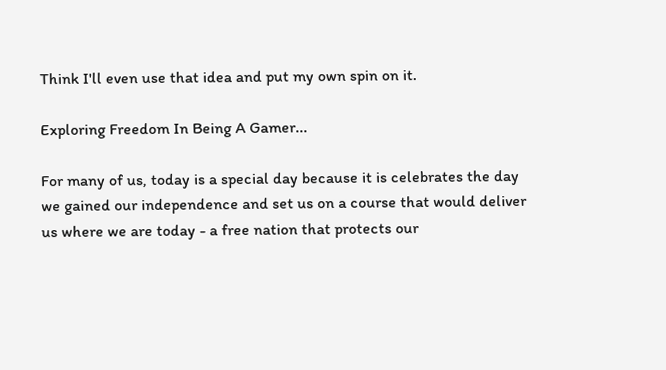Think I'll even use that idea and put my own spin on it.

Exploring Freedom In Being A Gamer...

For many of us, today is a special day because it is celebrates the day we gained our independence and set us on a course that would deliver us where we are today - a free nation that protects our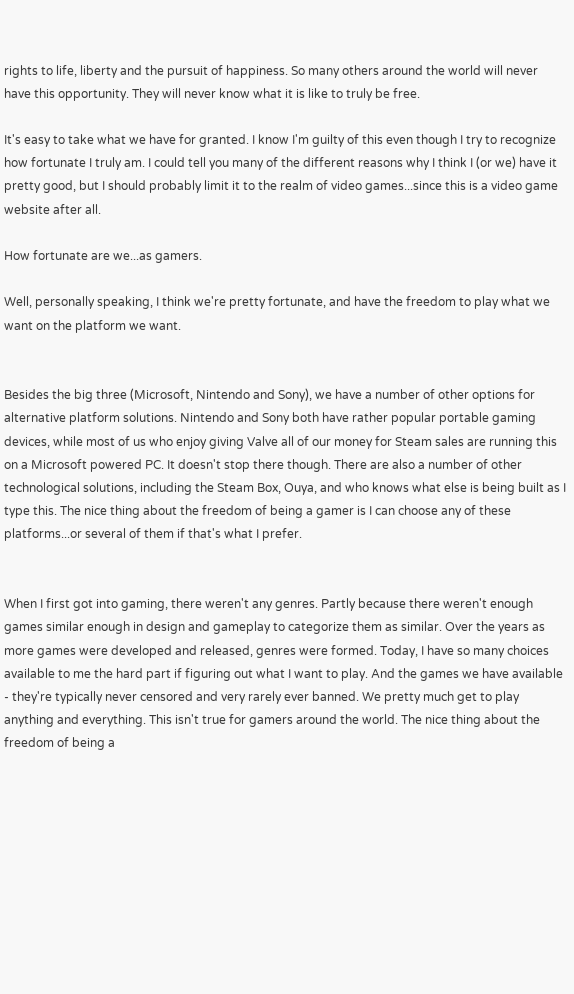rights to life, liberty and the pursuit of happiness. So many others around the world will never have this opportunity. They will never know what it is like to truly be free.

It's easy to take what we have for granted. I know I'm guilty of this even though I try to recognize how fortunate I truly am. I could tell you many of the different reasons why I think I (or we) have it pretty good, but I should probably limit it to the realm of video games...since this is a video game website after all.

How fortunate are we...as gamers.

Well, personally speaking, I think we're pretty fortunate, and have the freedom to play what we want on the platform we want.


Besides the big three (Microsoft, Nintendo and Sony), we have a number of other options for alternative platform solutions. Nintendo and Sony both have rather popular portable gaming devices, while most of us who enjoy giving Valve all of our money for Steam sales are running this on a Microsoft powered PC. It doesn't stop there though. There are also a number of other technological solutions, including the Steam Box, Ouya, and who knows what else is being built as I type this. The nice thing about the freedom of being a gamer is I can choose any of these platforms...or several of them if that's what I prefer.


When I first got into gaming, there weren't any genres. Partly because there weren't enough games similar enough in design and gameplay to categorize them as similar. Over the years as more games were developed and released, genres were formed. Today, I have so many choices available to me the hard part if figuring out what I want to play. And the games we have available - they're typically never censored and very rarely ever banned. We pretty much get to play anything and everything. This isn't true for gamers around the world. The nice thing about the freedom of being a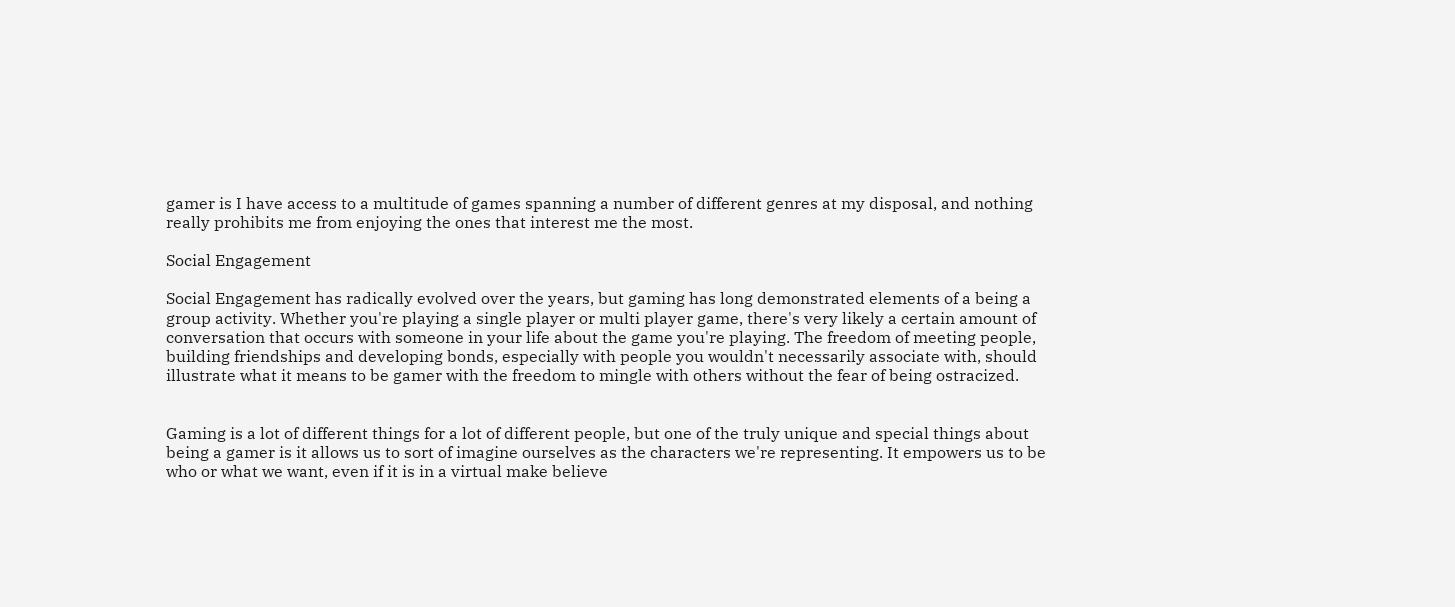gamer is I have access to a multitude of games spanning a number of different genres at my disposal, and nothing really prohibits me from enjoying the ones that interest me the most.

Social Engagement

Social Engagement has radically evolved over the years, but gaming has long demonstrated elements of a being a group activity. Whether you're playing a single player or multi player game, there's very likely a certain amount of conversation that occurs with someone in your life about the game you're playing. The freedom of meeting people, building friendships and developing bonds, especially with people you wouldn't necessarily associate with, should illustrate what it means to be gamer with the freedom to mingle with others without the fear of being ostracized.


Gaming is a lot of different things for a lot of different people, but one of the truly unique and special things about being a gamer is it allows us to sort of imagine ourselves as the characters we're representing. It empowers us to be who or what we want, even if it is in a virtual make believe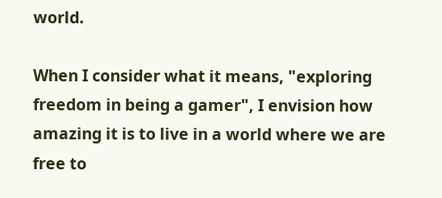world.

When I consider what it means, "exploring freedom in being a gamer", I envision how amazing it is to live in a world where we are free to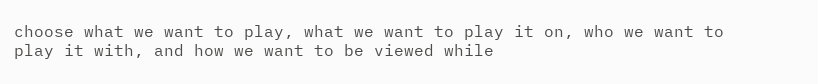choose what we want to play, what we want to play it on, who we want to play it with, and how we want to be viewed while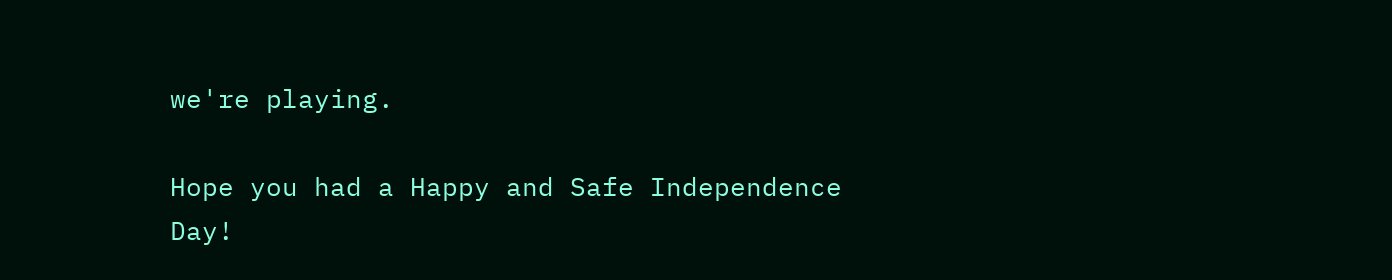we're playing.

Hope you had a Happy and Safe Independence Day!